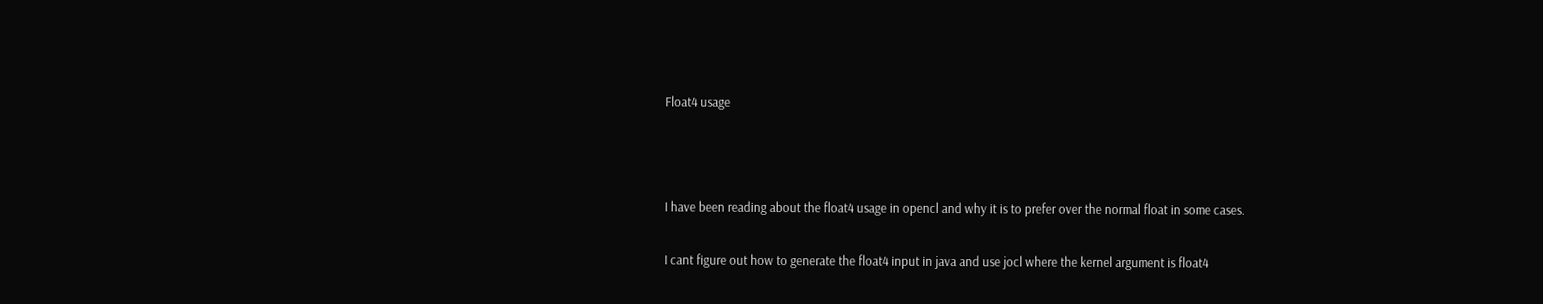Float4 usage



I have been reading about the float4 usage in opencl and why it is to prefer over the normal float in some cases.

I cant figure out how to generate the float4 input in java and use jocl where the kernel argument is float4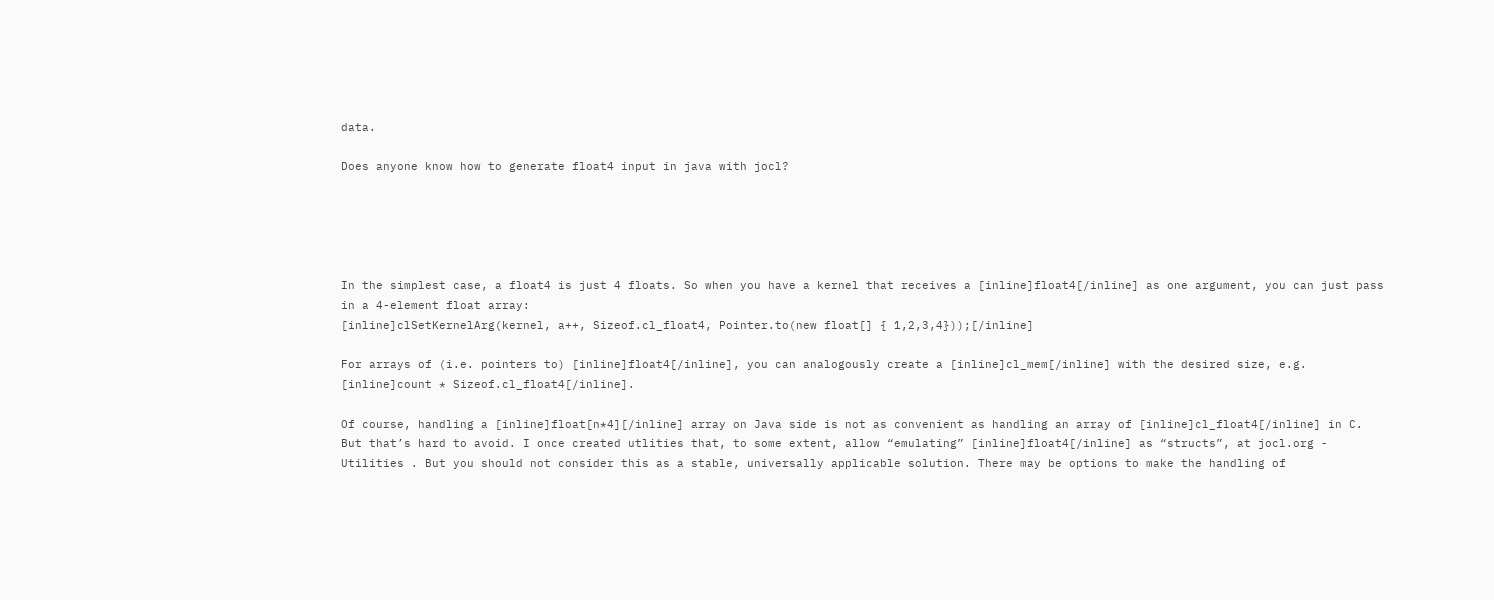data.

Does anyone know how to generate float4 input in java with jocl?





In the simplest case, a float4 is just 4 floats. So when you have a kernel that receives a [inline]float4[/inline] as one argument, you can just pass in a 4-element float array:
[inline]clSetKernelArg(kernel, a++, Sizeof.cl_float4, Pointer.to(new float[] { 1,2,3,4}));[/inline]

For arrays of (i.e. pointers to) [inline]float4[/inline], you can analogously create a [inline]cl_mem[/inline] with the desired size, e.g. [inline]count * Sizeof.cl_float4[/inline].

Of course, handling a [inline]float[n*4][/inline] array on Java side is not as convenient as handling an array of [inline]cl_float4[/inline] in C. But that’s hard to avoid. I once created utlities that, to some extent, allow “emulating” [inline]float4[/inline] as “structs”, at jocl.org - Utilities . But you should not consider this as a stable, universally applicable solution. There may be options to make the handling of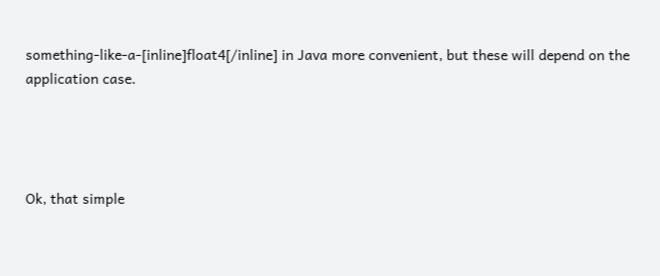something-like-a-[inline]float4[/inline] in Java more convenient, but these will depend on the application case.




Ok, that simple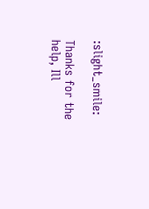:slight_smile:

Thanks for the help, Ill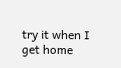try it when I get home